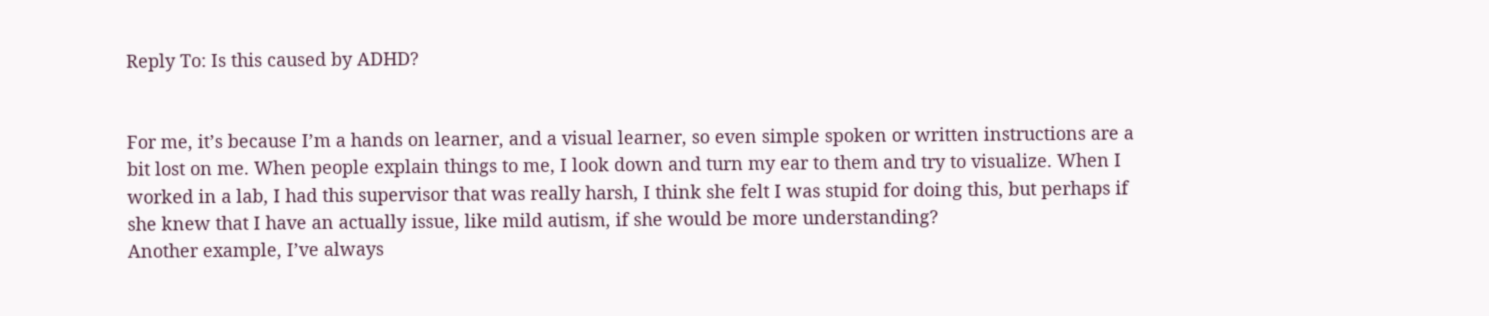Reply To: Is this caused by ADHD?


For me, it’s because I’m a hands on learner, and a visual learner, so even simple spoken or written instructions are a bit lost on me. When people explain things to me, I look down and turn my ear to them and try to visualize. When I worked in a lab, I had this supervisor that was really harsh, I think she felt I was stupid for doing this, but perhaps if she knew that I have an actually issue, like mild autism, if she would be more understanding?
Another example, I’ve always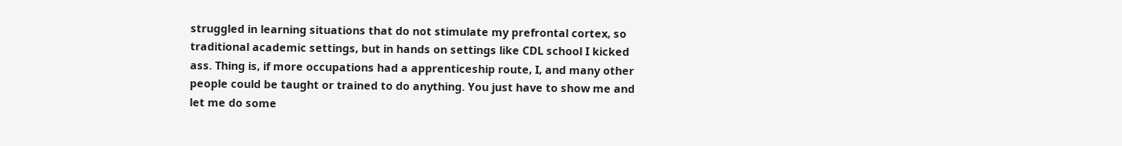struggled in learning situations that do not stimulate my prefrontal cortex, so traditional academic settings, but in hands on settings like CDL school I kicked ass. Thing is, if more occupations had a apprenticeship route, I, and many other people could be taught or trained to do anything. You just have to show me and let me do some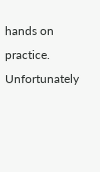hands on practice.
Unfortunately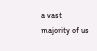a vast majority of us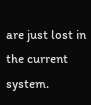are just lost in the current system.